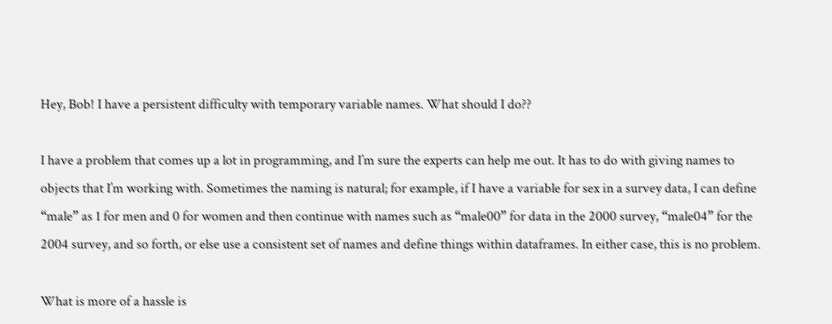Hey, Bob! I have a persistent difficulty with temporary variable names. What should I do??

I have a problem that comes up a lot in programming, and I’m sure the experts can help me out. It has to do with giving names to objects that I’m working with. Sometimes the naming is natural; for example, if I have a variable for sex in a survey data, I can define “male” as 1 for men and 0 for women and then continue with names such as “male00” for data in the 2000 survey, “male04” for the 2004 survey, and so forth, or else use a consistent set of names and define things within dataframes. In either case, this is no problem.

What is more of a hassle is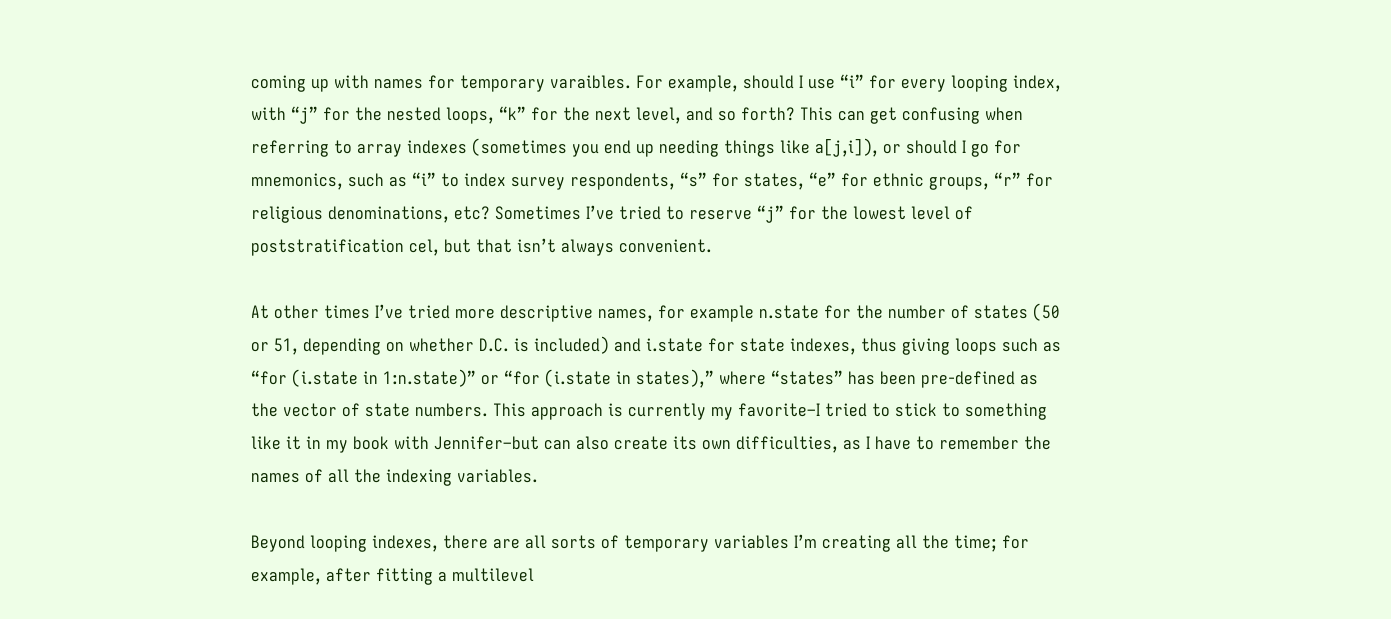coming up with names for temporary varaibles. For example, should I use “i” for every looping index, with “j” for the nested loops, “k” for the next level, and so forth? This can get confusing when referring to array indexes (sometimes you end up needing things like a[j,i]), or should I go for mnemonics, such as “i” to index survey respondents, “s” for states, “e” for ethnic groups, “r” for religious denominations, etc? Sometimes I’ve tried to reserve “j” for the lowest level of poststratification cel, but that isn’t always convenient.

At other times I’ve tried more descriptive names, for example n.state for the number of states (50 or 51, depending on whether D.C. is included) and i.state for state indexes, thus giving loops such as “for (i.state in 1:n.state)” or “for (i.state in states),” where “states” has been pre-defined as the vector of state numbers. This approach is currently my favorite–I tried to stick to something like it in my book with Jennifer–but can also create its own difficulties, as I have to remember the names of all the indexing variables.

Beyond looping indexes, there are all sorts of temporary variables I’m creating all the time; for example, after fitting a multilevel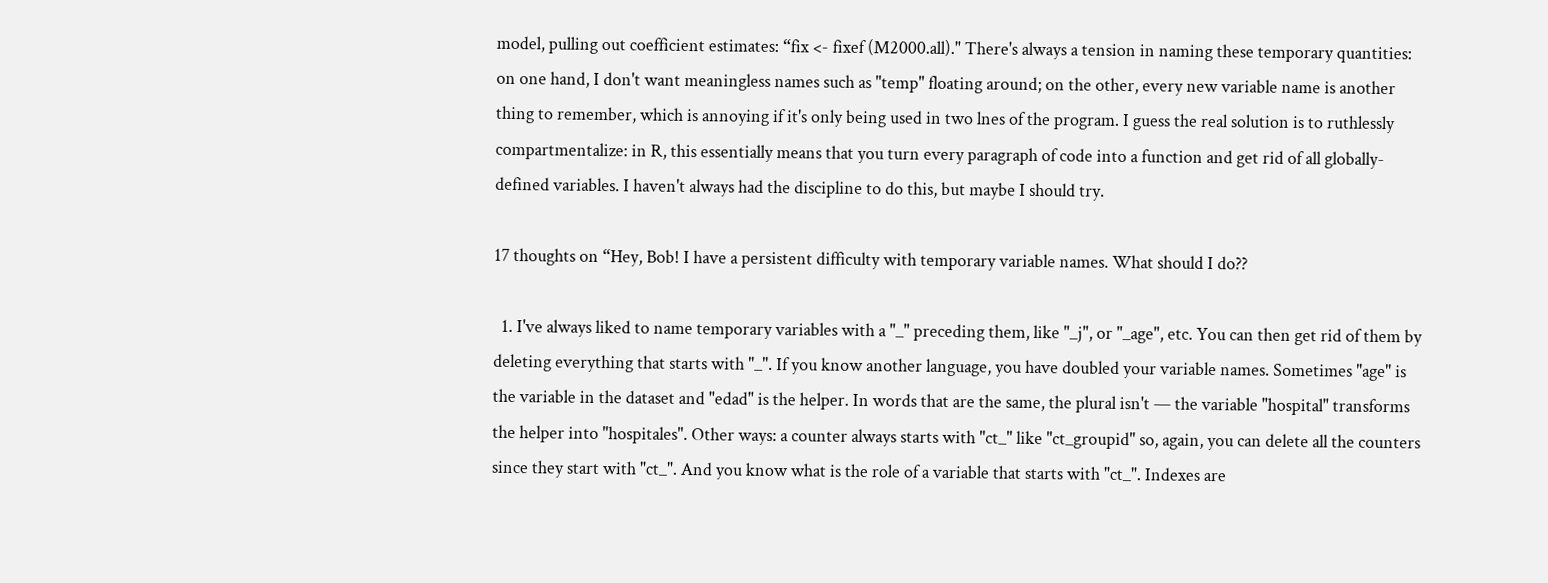model, pulling out coefficient estimates: “fix <- fixef (M2000.all)." There's always a tension in naming these temporary quantities: on one hand, I don't want meaningless names such as "temp" floating around; on the other, every new variable name is another thing to remember, which is annoying if it's only being used in two lnes of the program. I guess the real solution is to ruthlessly compartmentalize: in R, this essentially means that you turn every paragraph of code into a function and get rid of all globally-defined variables. I haven't always had the discipline to do this, but maybe I should try.

17 thoughts on “Hey, Bob! I have a persistent difficulty with temporary variable names. What should I do??

  1. I've always liked to name temporary variables with a "_" preceding them, like "_j", or "_age", etc. You can then get rid of them by deleting everything that starts with "_". If you know another language, you have doubled your variable names. Sometimes "age" is the variable in the dataset and "edad" is the helper. In words that are the same, the plural isn't — the variable "hospital" transforms the helper into "hospitales". Other ways: a counter always starts with "ct_" like "ct_groupid" so, again, you can delete all the counters since they start with "ct_". And you know what is the role of a variable that starts with "ct_". Indexes are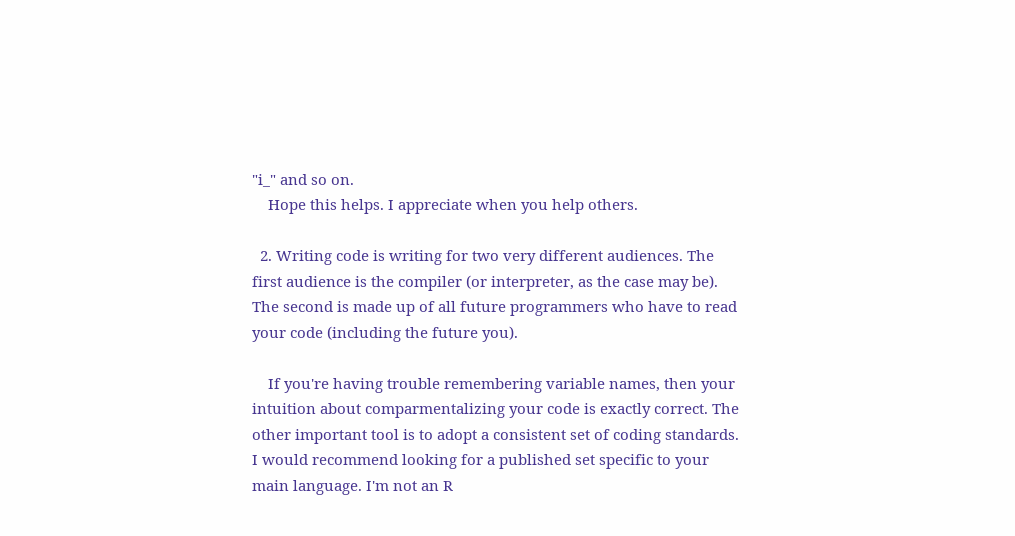"i_" and so on.
    Hope this helps. I appreciate when you help others.

  2. Writing code is writing for two very different audiences. The first audience is the compiler (or interpreter, as the case may be). The second is made up of all future programmers who have to read your code (including the future you).

    If you're having trouble remembering variable names, then your intuition about comparmentalizing your code is exactly correct. The other important tool is to adopt a consistent set of coding standards. I would recommend looking for a published set specific to your main language. I'm not an R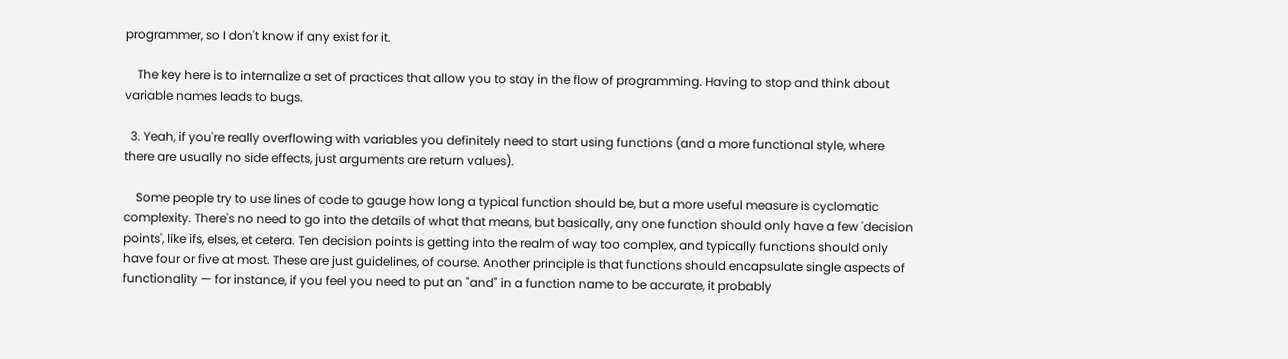programmer, so I don't know if any exist for it.

    The key here is to internalize a set of practices that allow you to stay in the flow of programming. Having to stop and think about variable names leads to bugs.

  3. Yeah, if you're really overflowing with variables you definitely need to start using functions (and a more functional style, where there are usually no side effects, just arguments are return values).

    Some people try to use lines of code to gauge how long a typical function should be, but a more useful measure is cyclomatic complexity. There's no need to go into the details of what that means, but basically, any one function should only have a few 'decision points', like ifs, elses, et cetera. Ten decision points is getting into the realm of way too complex, and typically functions should only have four or five at most. These are just guidelines, of course. Another principle is that functions should encapsulate single aspects of functionality — for instance, if you feel you need to put an "and" in a function name to be accurate, it probably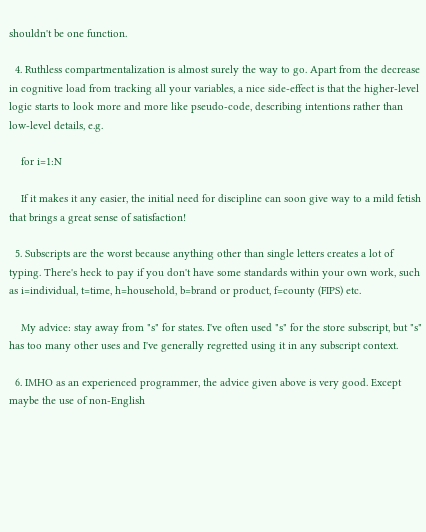shouldn't be one function.

  4. Ruthless compartmentalization is almost surely the way to go. Apart from the decrease in cognitive load from tracking all your variables, a nice side-effect is that the higher-level logic starts to look more and more like pseudo-code, describing intentions rather than low-level details, e.g.

    for i=1:N

    If it makes it any easier, the initial need for discipline can soon give way to a mild fetish that brings a great sense of satisfaction!

  5. Subscripts are the worst because anything other than single letters creates a lot of typing. There's heck to pay if you don't have some standards within your own work, such as i=individual, t=time, h=household, b=brand or product, f=county (FIPS) etc.

    My advice: stay away from "s" for states. I've often used "s" for the store subscript, but "s" has too many other uses and I've generally regretted using it in any subscript context.

  6. IMHO as an experienced programmer, the advice given above is very good. Except maybe the use of non-English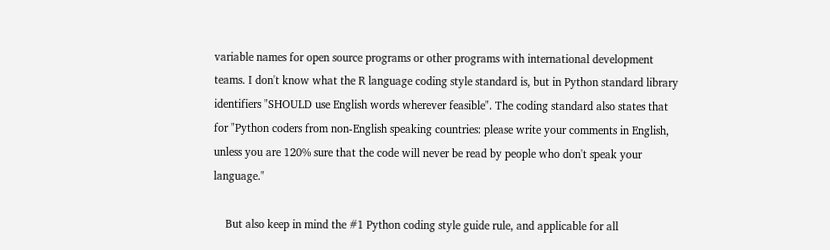variable names for open source programs or other programs with international development teams. I don't know what the R language coding style standard is, but in Python standard library identifiers "SHOULD use English words wherever feasible". The coding standard also states that for "Python coders from non-English speaking countries: please write your comments in English, unless you are 120% sure that the code will never be read by people who don't speak your language."

    But also keep in mind the #1 Python coding style guide rule, and applicable for all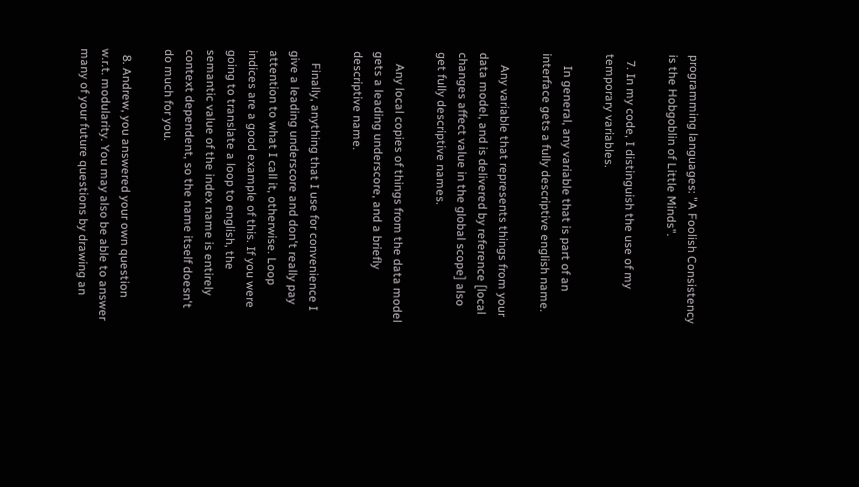programming languages: "A Foolish Consistency is the Hobgoblin of Little Minds".

  7. In my code, I distinguish the use of my temporary variables.

    In general, any variable that is part of an interface gets a fully descriptive english name.

    Any variable that represents things from your data model, and is delivered by reference [local changes affect value in the global scope] also get fully descriptive names.

    Any local copies of things from the data model gets a leading underscore, and a briefly descriptive name.

    Finally, anything that I use for convenience I give a leading underscore and don't really pay attention to what I call it, otherwise. Loop indices are a good example of this. If you were going to translate a loop to english, the semantic value of the index name is entirely context dependent, so the name itself doesn't do much for you.

  8. Andrew, you answered your own question w.r.t. modularity. You may also be able to answer many of your future questions by drawing an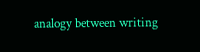analogy between writing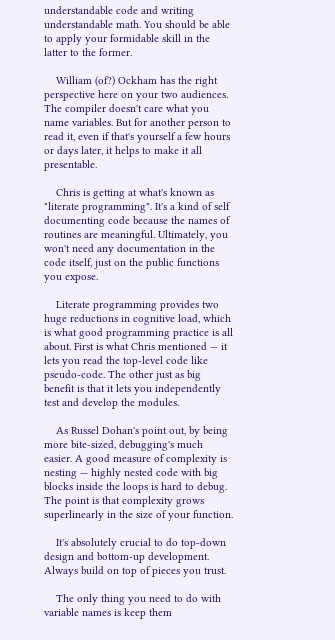understandable code and writing understandable math. You should be able to apply your formidable skill in the latter to the former.

    William (of?) Ockham has the right perspective here on your two audiences. The compiler doesn't care what you name variables. But for another person to read it, even if that's yourself a few hours or days later, it helps to make it all presentable.

    Chris is getting at what's known as "literate programming". It's a kind of self documenting code because the names of routines are meaningful. Ultimately, you won't need any documentation in the code itself, just on the public functions you expose.

    Literate programming provides two huge reductions in cognitive load, which is what good programming practice is all about. First is what Chris mentioned — it lets you read the top-level code like pseudo-code. The other just as big benefit is that it lets you independently test and develop the modules.

    As Russel Dohan's point out, by being more bite-sized, debugging's much easier. A good measure of complexity is nesting — highly nested code with big blocks inside the loops is hard to debug. The point is that complexity grows superlinearly in the size of your function.

    It's absolutely crucial to do top-down design and bottom-up development. Always build on top of pieces you trust.

    The only thing you need to do with variable names is keep them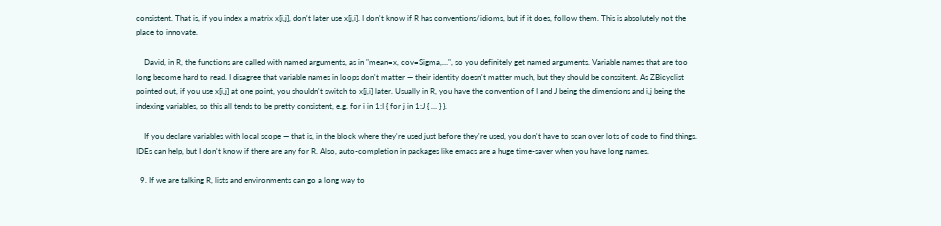consistent. That is, if you index a matrix x[i,j], don't later use x[j,i]. I don't know if R has conventions/idioms, but if it does, follow them. This is absolutely not the place to innovate.

    David, in R, the functions are called with named arguments, as in "mean=x, cov=Sigma,…", so you definitely get named arguments. Variable names that are too long become hard to read. I disagree that variable names in loops don't matter — their identity doesn't matter much, but they should be conssitent. As ZBicyclist pointed out, if you use x[i,j] at one point, you shouldn't switch to x[j,i] later. Usually in R, you have the convention of I and J being the dimensions and i,j being the indexing variables, so this all tends to be pretty consistent, e.g. for i in 1:I { for j in 1:J { … } }.

    If you declare variables with local scope — that is, in the block where they're used just before they're used, you don't have to scan over lots of code to find things. IDEs can help, but I don't know if there are any for R. Also, auto-completion in packages like emacs are a huge time-saver when you have long names.

  9. If we are talking R, lists and environments can go a long way to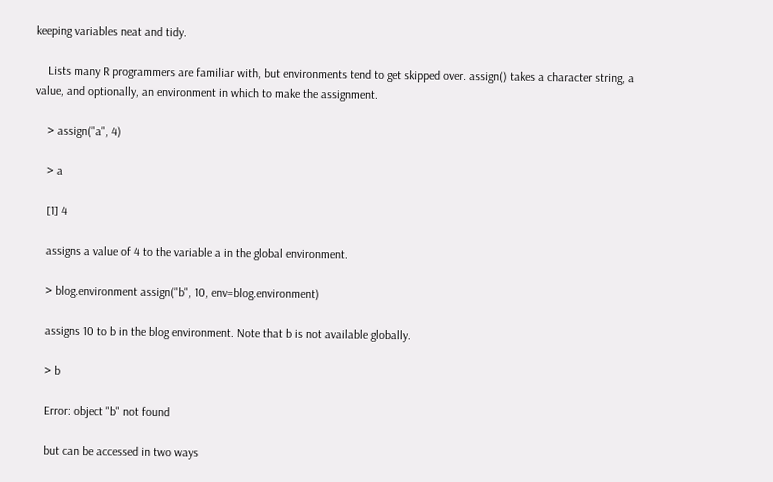keeping variables neat and tidy.

    Lists many R programmers are familiar with, but environments tend to get skipped over. assign() takes a character string, a value, and optionally, an environment in which to make the assignment.

    > assign("a", 4)

    > a

    [1] 4

    assigns a value of 4 to the variable a in the global environment.

    > blog.environment assign("b", 10, env=blog.environment)

    assigns 10 to b in the blog environment. Note that b is not available globally.

    > b

    Error: object "b" not found

    but can be accessed in two ways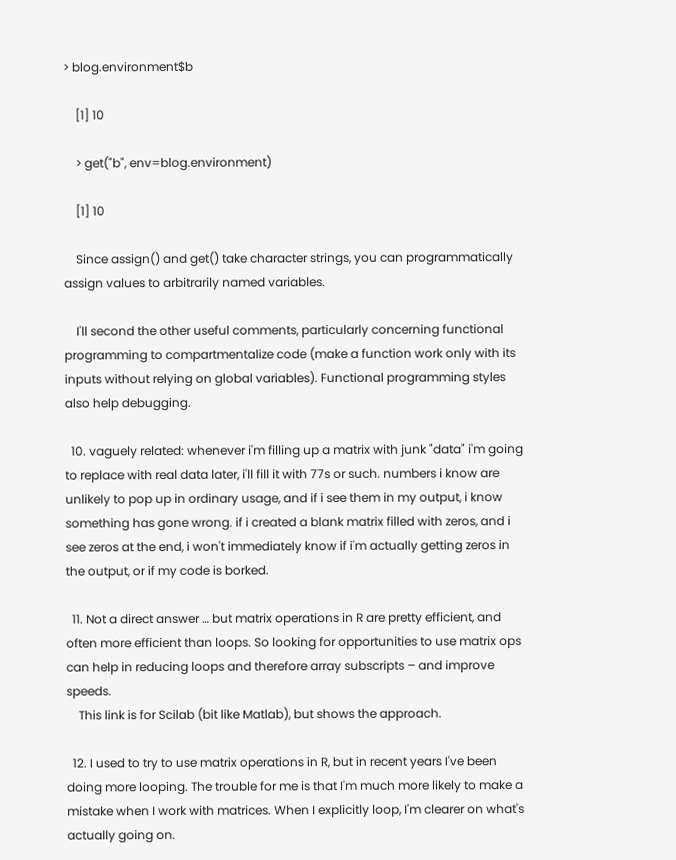> blog.environment$b

    [1] 10

    > get("b", env=blog.environment)

    [1] 10

    Since assign() and get() take character strings, you can programmatically assign values to arbitrarily named variables.

    I'll second the other useful comments, particularly concerning functional programming to compartmentalize code (make a function work only with its inputs without relying on global variables). Functional programming styles also help debugging.

  10. vaguely related: whenever i'm filling up a matrix with junk "data" i'm going to replace with real data later, i'll fill it with 77s or such. numbers i know are unlikely to pop up in ordinary usage, and if i see them in my output, i know something has gone wrong. if i created a blank matrix filled with zeros, and i see zeros at the end, i won't immediately know if i'm actually getting zeros in the output, or if my code is borked.

  11. Not a direct answer … but matrix operations in R are pretty efficient, and often more efficient than loops. So looking for opportunities to use matrix ops can help in reducing loops and therefore array subscripts – and improve speeds.
    This link is for Scilab (bit like Matlab), but shows the approach.

  12. I used to try to use matrix operations in R, but in recent years I've been doing more looping. The trouble for me is that I'm much more likely to make a mistake when I work with matrices. When I explicitly loop, I'm clearer on what's actually going on.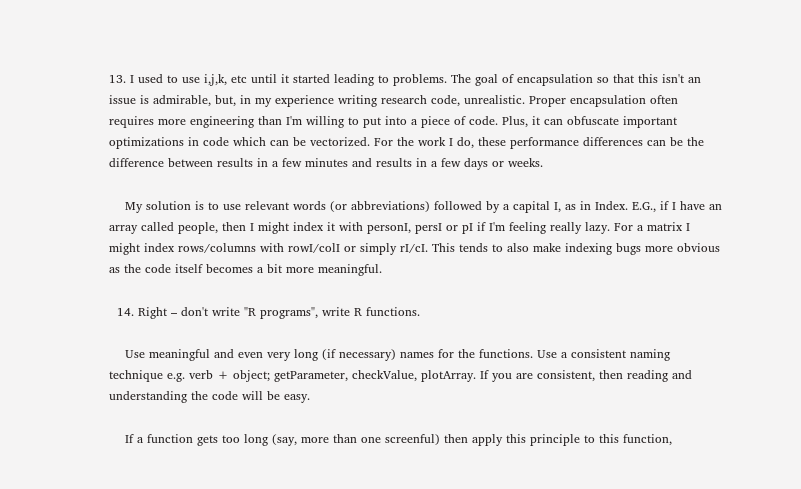13. I used to use i,j,k, etc until it started leading to problems. The goal of encapsulation so that this isn't an issue is admirable, but, in my experience writing research code, unrealistic. Proper encapsulation often requires more engineering than I'm willing to put into a piece of code. Plus, it can obfuscate important optimizations in code which can be vectorized. For the work I do, these performance differences can be the difference between results in a few minutes and results in a few days or weeks.

    My solution is to use relevant words (or abbreviations) followed by a capital I, as in Index. E.G., if I have an array called people, then I might index it with personI, persI or pI if I'm feeling really lazy. For a matrix I might index rows/columns with rowI/colI or simply rI/cI. This tends to also make indexing bugs more obvious as the code itself becomes a bit more meaningful.

  14. Right – don't write "R programs", write R functions.

    Use meaningful and even very long (if necessary) names for the functions. Use a consistent naming technique e.g. verb + object; getParameter, checkValue, plotArray. If you are consistent, then reading and understanding the code will be easy.

    If a function gets too long (say, more than one screenful) then apply this principle to this function,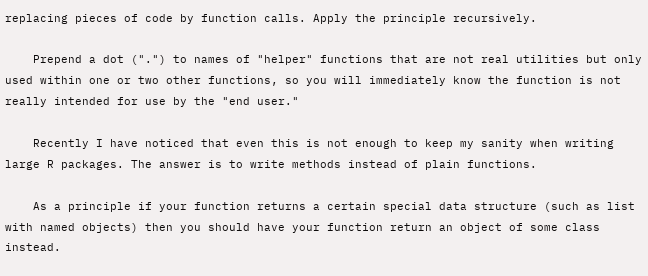replacing pieces of code by function calls. Apply the principle recursively.

    Prepend a dot (".") to names of "helper" functions that are not real utilities but only used within one or two other functions, so you will immediately know the function is not really intended for use by the "end user."

    Recently I have noticed that even this is not enough to keep my sanity when writing large R packages. The answer is to write methods instead of plain functions.

    As a principle if your function returns a certain special data structure (such as list with named objects) then you should have your function return an object of some class instead.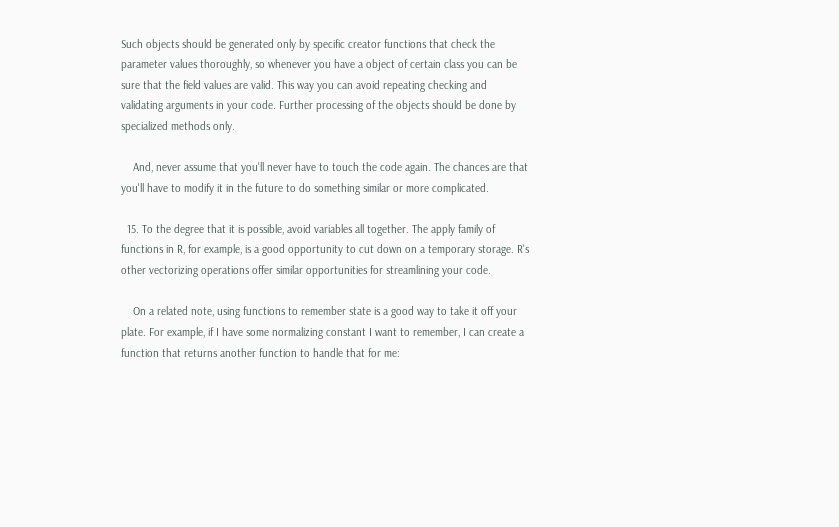Such objects should be generated only by specific creator functions that check the parameter values thoroughly, so whenever you have a object of certain class you can be sure that the field values are valid. This way you can avoid repeating checking and validating arguments in your code. Further processing of the objects should be done by specialized methods only.

    And, never assume that you'll never have to touch the code again. The chances are that you'll have to modify it in the future to do something similar or more complicated.

  15. To the degree that it is possible, avoid variables all together. The apply family of functions in R, for example, is a good opportunity to cut down on a temporary storage. R's other vectorizing operations offer similar opportunities for streamlining your code.

    On a related note, using functions to remember state is a good way to take it off your plate. For example, if I have some normalizing constant I want to remember, I can create a function that returns another function to handle that for me: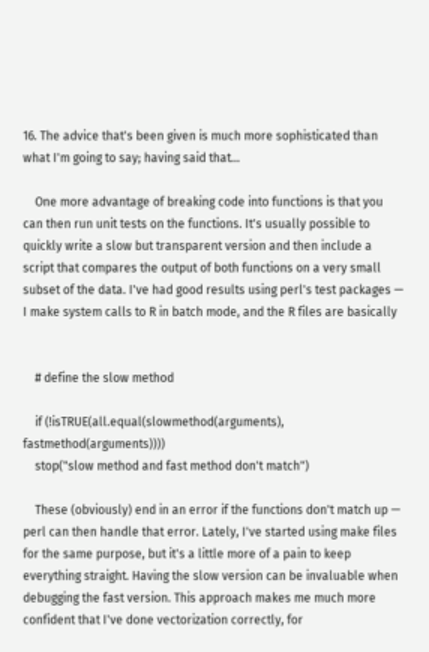16. The advice that's been given is much more sophisticated than what I'm going to say; having said that…

    One more advantage of breaking code into functions is that you can then run unit tests on the functions. It's usually possible to quickly write a slow but transparent version and then include a script that compares the output of both functions on a very small subset of the data. I've had good results using perl's test packages — I make system calls to R in batch mode, and the R files are basically


    # define the slow method

    if (!isTRUE(all.equal(slowmethod(arguments), fastmethod(arguments))))
    stop("slow method and fast method don't match")

    These (obviously) end in an error if the functions don't match up — perl can then handle that error. Lately, I've started using make files for the same purpose, but it's a little more of a pain to keep everything straight. Having the slow version can be invaluable when debugging the fast version. This approach makes me much more confident that I've done vectorization correctly, for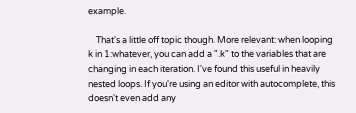example.

    That's a little off topic though. More relevant: when looping k in 1:whatever, you can add a ".k" to the variables that are changing in each iteration. I've found this useful in heavily nested loops. If you're using an editor with autocomplete, this doesn't even add any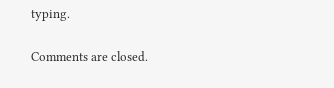typing.

Comments are closed.